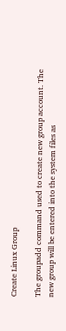Create Linux Group

The groupadd command used to create new group account. The new group will be entered into the system files as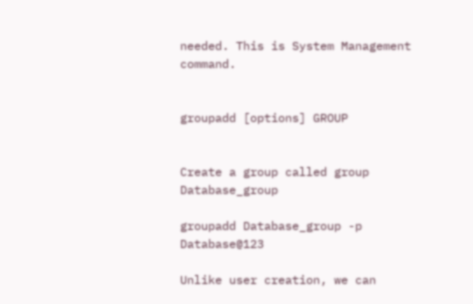needed. This is System Management command.


groupadd [options] GROUP


Create a group called group Database_group

groupadd Database_group -p Database@123

Unlike user creation, we can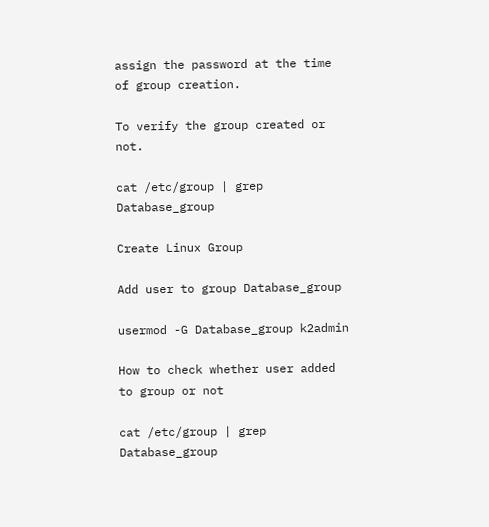assign the password at the time of group creation.

To verify the group created or not.

cat /etc/group | grep Database_group

Create Linux Group

Add user to group Database_group

usermod -G Database_group k2admin

How to check whether user added to group or not

cat /etc/group | grep Database_group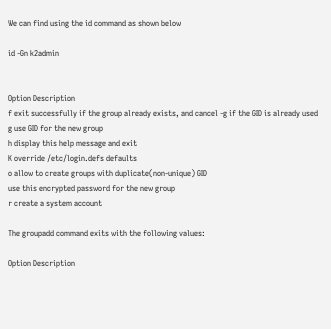We can find using the id command as shown below

id -Gn k2admin


Option Description
f exit successfully if the group already exists, and cancel -g if the GID is already used
g use GID for the new group
h display this help message and exit
K override /etc/login.defs defaults
o allow to create groups with duplicate(non-unique) GID
use this encrypted password for the new group
r create a system account

The groupadd command exits with the following values:

Option Description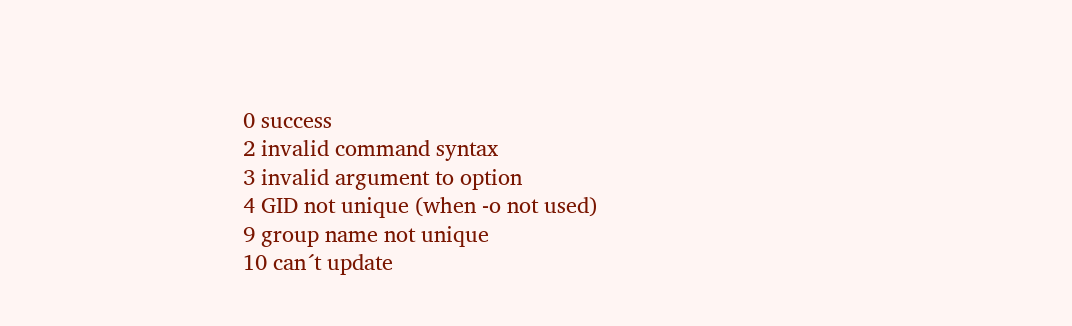0 success
2 invalid command syntax
3 invalid argument to option
4 GID not unique (when -o not used)
9 group name not unique
10 can´t update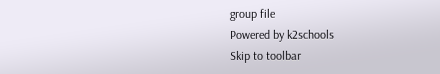group file
Powered by k2schools
Skip to toolbar